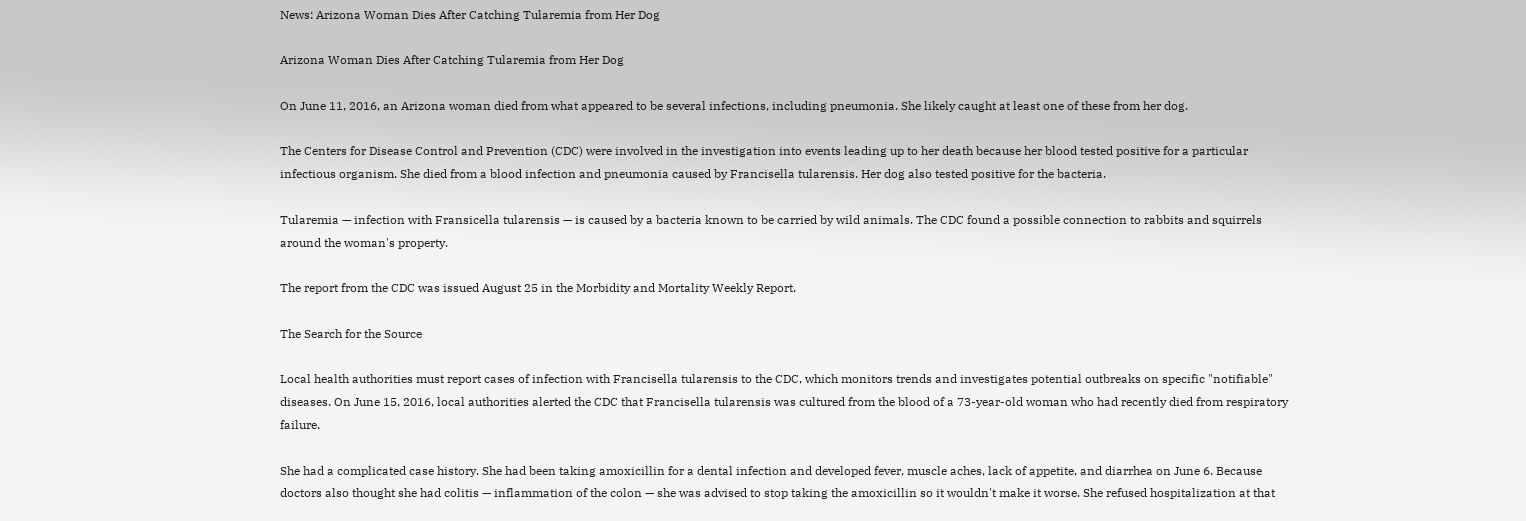News: Arizona Woman Dies After Catching Tularemia from Her Dog

Arizona Woman Dies After Catching Tularemia from Her Dog

On June 11, 2016, an Arizona woman died from what appeared to be several infections, including pneumonia. She likely caught at least one of these from her dog.

The Centers for Disease Control and Prevention (CDC) were involved in the investigation into events leading up to her death because her blood tested positive for a particular infectious organism. She died from a blood infection and pneumonia caused by Francisella tularensis. Her dog also tested positive for the bacteria.

Tularemia — infection with Fransicella tularensis — is caused by a bacteria known to be carried by wild animals. The CDC found a possible connection to rabbits and squirrels around the woman's property.

The report from the CDC was issued August 25 in the Morbidity and Mortality Weekly Report.

The Search for the Source

Local health authorities must report cases of infection with Francisella tularensis to the CDC, which monitors trends and investigates potential outbreaks on specific "notifiable" diseases. On June 15, 2016, local authorities alerted the CDC that Francisella tularensis was cultured from the blood of a 73-year-old woman who had recently died from respiratory failure.

She had a complicated case history. She had been taking amoxicillin for a dental infection and developed fever, muscle aches, lack of appetite, and diarrhea on June 6. Because doctors also thought she had colitis — inflammation of the colon — she was advised to stop taking the amoxicillin so it wouldn't make it worse. She refused hospitalization at that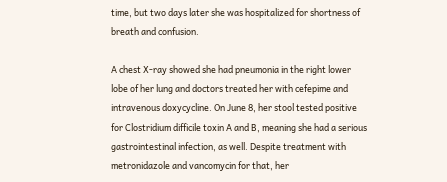time, but two days later she was hospitalized for shortness of breath and confusion.

A chest X-ray showed she had pneumonia in the right lower lobe of her lung and doctors treated her with cefepime and intravenous doxycycline. On June 8, her stool tested positive for Clostridium difficile toxin A and B, meaning she had a serious gastrointestinal infection, as well. Despite treatment with metronidazole and vancomycin for that, her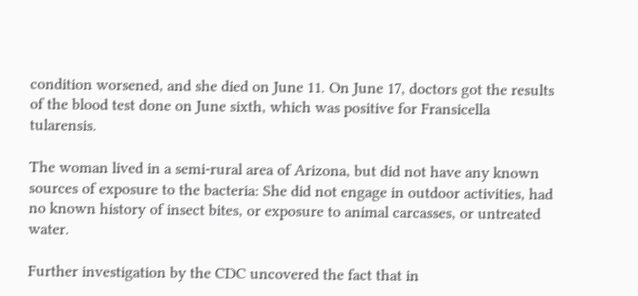condition worsened, and she died on June 11. On June 17, doctors got the results of the blood test done on June sixth, which was positive for Fransicella tularensis.

The woman lived in a semi-rural area of Arizona, but did not have any known sources of exposure to the bacteria: She did not engage in outdoor activities, had no known history of insect bites, or exposure to animal carcasses, or untreated water.

Further investigation by the CDC uncovered the fact that in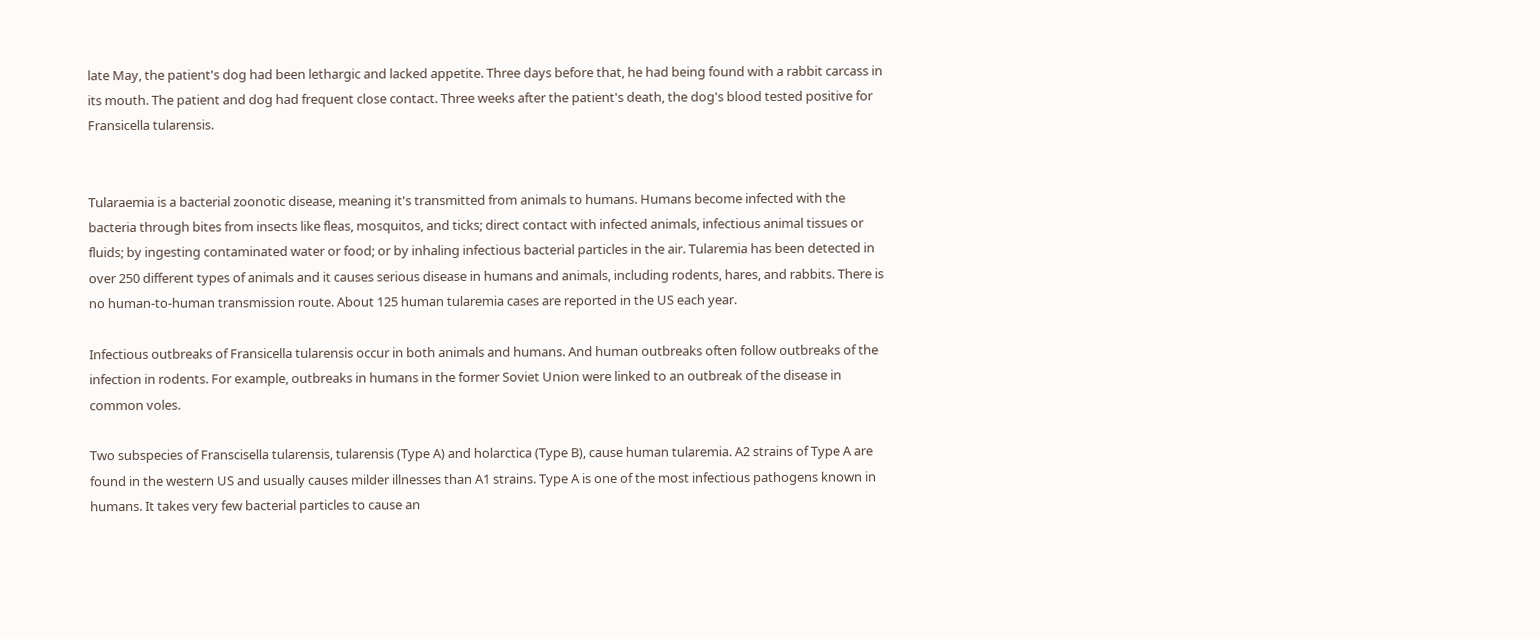late May, the patient's dog had been lethargic and lacked appetite. Three days before that, he had being found with a rabbit carcass in its mouth. The patient and dog had frequent close contact. Three weeks after the patient's death, the dog's blood tested positive for Fransicella tularensis.


Tularaemia is a bacterial zoonotic disease, meaning it's transmitted from animals to humans. Humans become infected with the bacteria through bites from insects like fleas, mosquitos, and ticks; direct contact with infected animals, infectious animal tissues or fluids; by ingesting contaminated water or food; or by inhaling infectious bacterial particles in the air. Tularemia has been detected in over 250 different types of animals and it causes serious disease in humans and animals, including rodents, hares, and rabbits. There is no human-to-human transmission route. About 125 human tularemia cases are reported in the US each year.

Infectious outbreaks of Fransicella tularensis occur in both animals and humans. And human outbreaks often follow outbreaks of the infection in rodents. For example, outbreaks in humans in the former Soviet Union were linked to an outbreak of the disease in common voles.

Two subspecies of Franscisella tularensis, tularensis (Type A) and holarctica (Type B), cause human tularemia. A2 strains of Type A are found in the western US and usually causes milder illnesses than A1 strains. Type A is one of the most infectious pathogens known in humans. It takes very few bacterial particles to cause an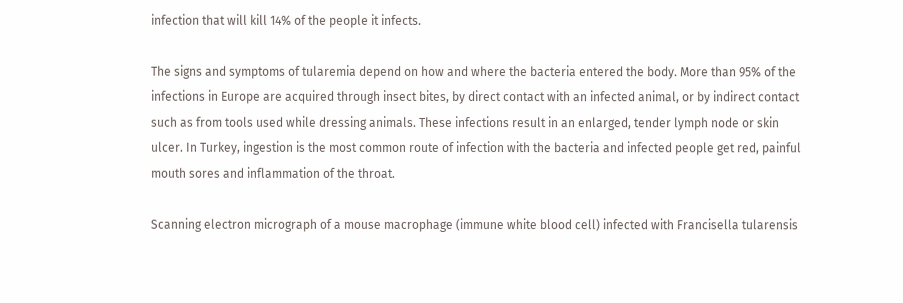infection that will kill 14% of the people it infects.

The signs and symptoms of tularemia depend on how and where the bacteria entered the body. More than 95% of the infections in Europe are acquired through insect bites, by direct contact with an infected animal, or by indirect contact such as from tools used while dressing animals. These infections result in an enlarged, tender lymph node or skin ulcer. In Turkey, ingestion is the most common route of infection with the bacteria and infected people get red, painful mouth sores and inflammation of the throat.

Scanning electron micrograph of a mouse macrophage (immune white blood cell) infected with Francisella tularensis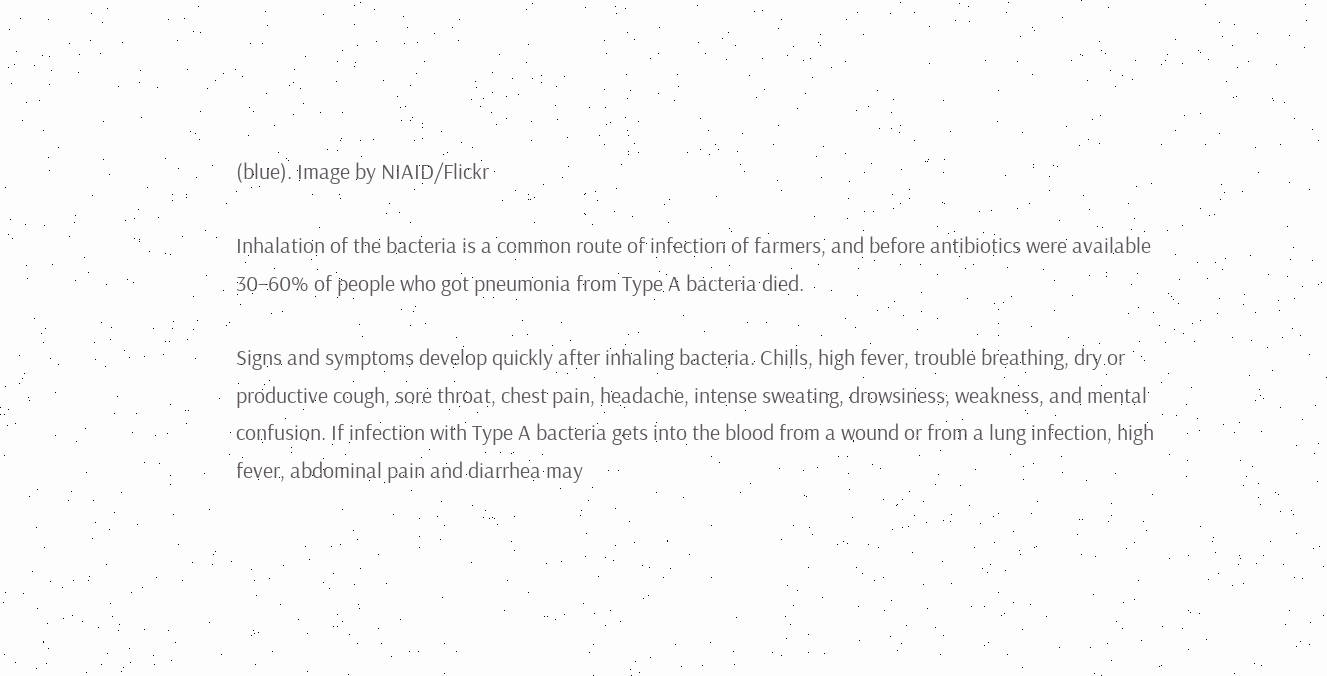(blue). Image by NIAID/Flickr

Inhalation of the bacteria is a common route of infection of farmers, and before antibiotics were available 30–60% of people who got pneumonia from Type A bacteria died.

Signs and symptoms develop quickly after inhaling bacteria. Chills, high fever, trouble breathing, dry or productive cough, sore throat, chest pain, headache, intense sweating, drowsiness, weakness, and mental confusion. If infection with Type A bacteria gets into the blood from a wound or from a lung infection, high fever, abdominal pain and diarrhea may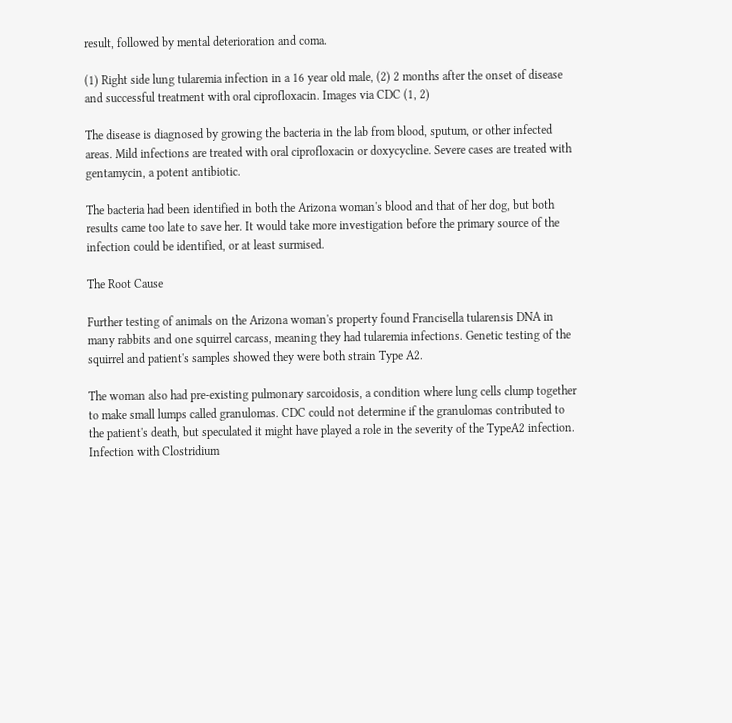result, followed by mental deterioration and coma.

(1) Right side lung tularemia infection in a 16 year old male, (2) 2 months after the onset of disease and successful treatment with oral ciprofloxacin. Images via CDC (1, 2)

The disease is diagnosed by growing the bacteria in the lab from blood, sputum, or other infected areas. Mild infections are treated with oral ciprofloxacin or doxycycline. Severe cases are treated with gentamycin, a potent antibiotic.

The bacteria had been identified in both the Arizona woman's blood and that of her dog, but both results came too late to save her. It would take more investigation before the primary source of the infection could be identified, or at least surmised.

The Root Cause

Further testing of animals on the Arizona woman's property found Francisella tularensis DNA in many rabbits and one squirrel carcass, meaning they had tularemia infections. Genetic testing of the squirrel and patient's samples showed they were both strain Type A2.

The woman also had pre-existing pulmonary sarcoidosis, a condition where lung cells clump together to make small lumps called granulomas. CDC could not determine if the granulomas contributed to the patient's death, but speculated it might have played a role in the severity of the TypeA2 infection. Infection with Clostridium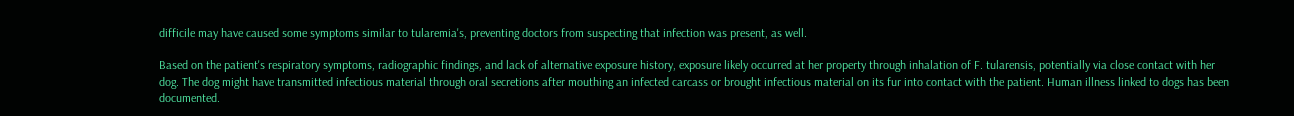difficile may have caused some symptoms similar to tularemia's, preventing doctors from suspecting that infection was present, as well.

Based on the patient's respiratory symptoms, radiographic findings, and lack of alternative exposure history, exposure likely occurred at her property through inhalation of F. tularensis, potentially via close contact with her dog. The dog might have transmitted infectious material through oral secretions after mouthing an infected carcass or brought infectious material on its fur into contact with the patient. Human illness linked to dogs has been documented.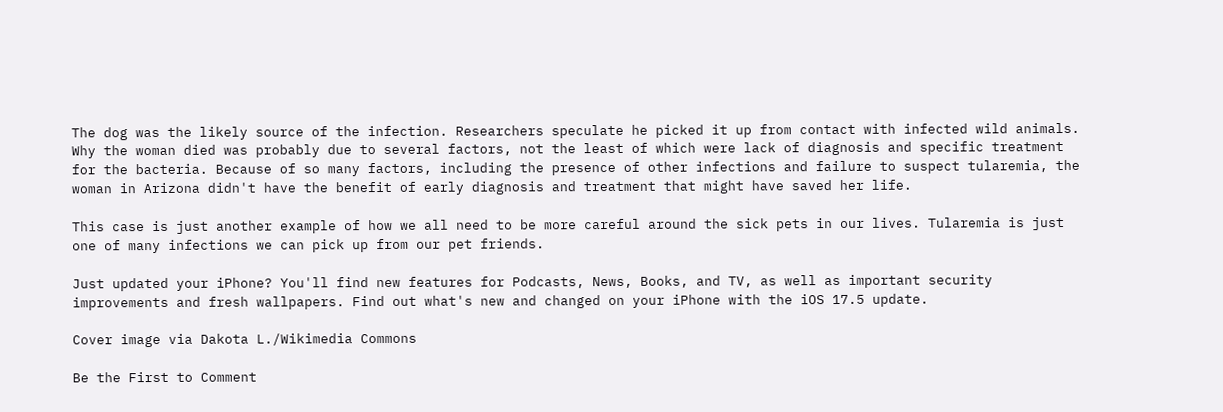The dog was the likely source of the infection. Researchers speculate he picked it up from contact with infected wild animals. Why the woman died was probably due to several factors, not the least of which were lack of diagnosis and specific treatment for the bacteria. Because of so many factors, including the presence of other infections and failure to suspect tularemia, the woman in Arizona didn't have the benefit of early diagnosis and treatment that might have saved her life.

This case is just another example of how we all need to be more careful around the sick pets in our lives. Tularemia is just one of many infections we can pick up from our pet friends.

Just updated your iPhone? You'll find new features for Podcasts, News, Books, and TV, as well as important security improvements and fresh wallpapers. Find out what's new and changed on your iPhone with the iOS 17.5 update.

Cover image via Dakota L./Wikimedia Commons

Be the First to Comment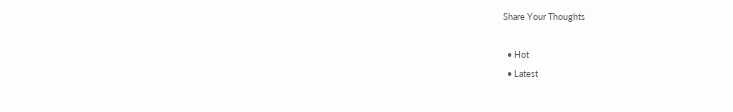Share Your Thoughts

  • Hot
  • Latest